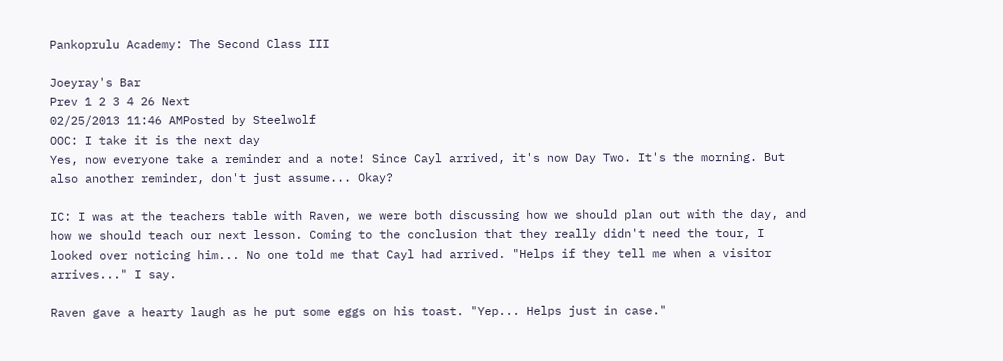Pankoprulu Academy: The Second Class III

Joeyray's Bar
Prev 1 2 3 4 26 Next
02/25/2013 11:46 AMPosted by Steelwolf
OOC: I take it is the next day
Yes, now everyone take a reminder and a note! Since Cayl arrived, it's now Day Two. It's the morning. But also another reminder, don't just assume... Okay?

IC: I was at the teachers table with Raven, we were both discussing how we should plan out with the day, and how we should teach our next lesson. Coming to the conclusion that they really didn't need the tour, I looked over noticing him... No one told me that Cayl had arrived. "Helps if they tell me when a visitor arrives..." I say.

Raven gave a hearty laugh as he put some eggs on his toast. "Yep... Helps just in case."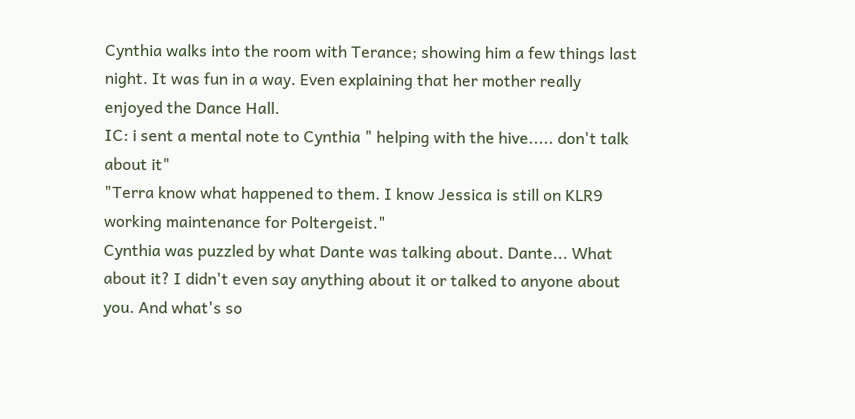Cynthia walks into the room with Terance; showing him a few things last night. It was fun in a way. Even explaining that her mother really enjoyed the Dance Hall.
IC: i sent a mental note to Cynthia " helping with the hive..... don't talk about it"
"Terra know what happened to them. I know Jessica is still on KLR9 working maintenance for Poltergeist."
Cynthia was puzzled by what Dante was talking about. Dante... What about it? I didn't even say anything about it or talked to anyone about you. And what's so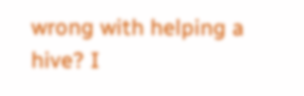wrong with helping a hive? I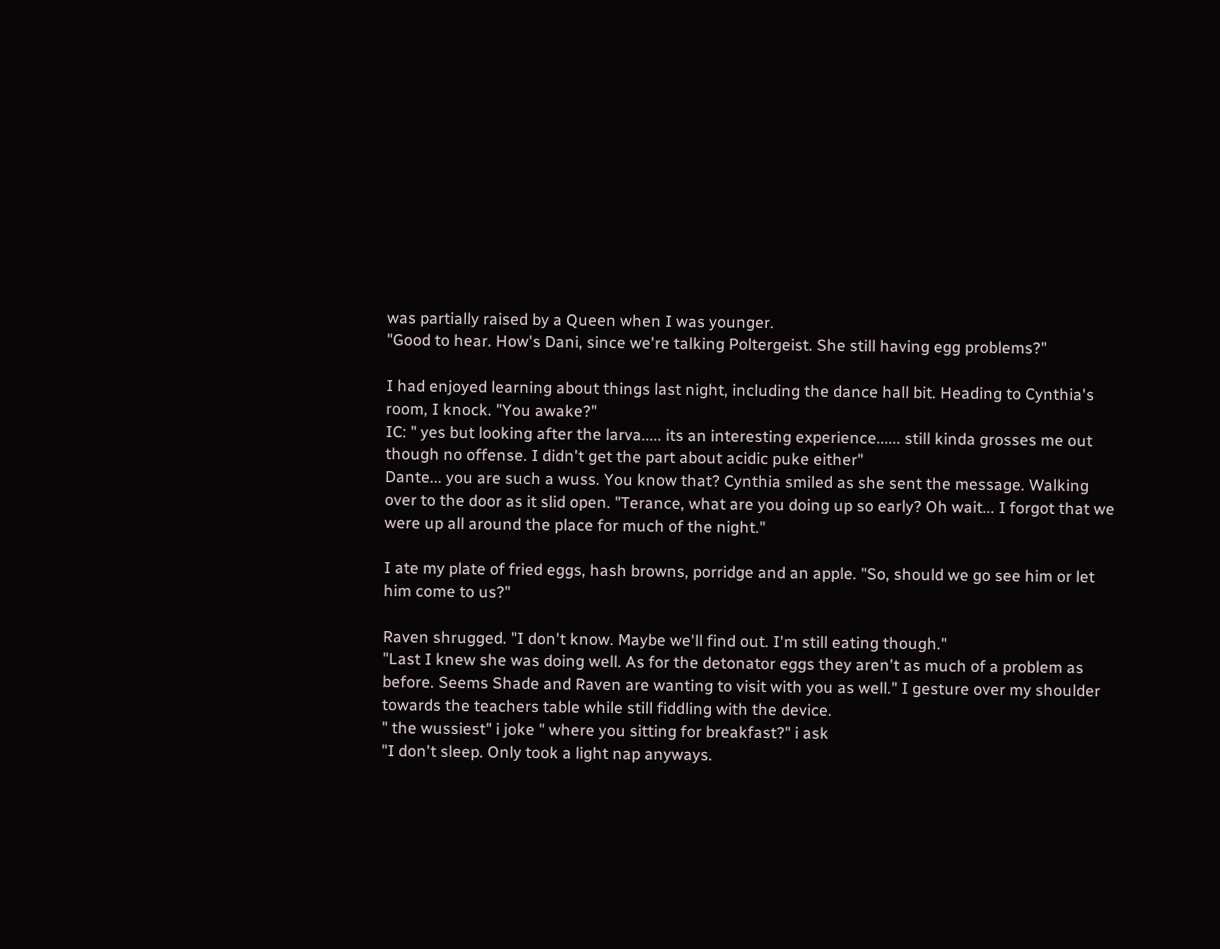was partially raised by a Queen when I was younger.
"Good to hear. How's Dani, since we're talking Poltergeist. She still having egg problems?"

I had enjoyed learning about things last night, including the dance hall bit. Heading to Cynthia's room, I knock. "You awake?"
IC: " yes but looking after the larva..... its an interesting experience...... still kinda grosses me out though no offense. I didn't get the part about acidic puke either"
Dante... you are such a wuss. You know that? Cynthia smiled as she sent the message. Walking over to the door as it slid open. "Terance, what are you doing up so early? Oh wait... I forgot that we were up all around the place for much of the night."

I ate my plate of fried eggs, hash browns, porridge and an apple. "So, should we go see him or let him come to us?"

Raven shrugged. "I don't know. Maybe we'll find out. I'm still eating though."
"Last I knew she was doing well. As for the detonator eggs they aren't as much of a problem as before. Seems Shade and Raven are wanting to visit with you as well." I gesture over my shoulder towards the teachers table while still fiddling with the device.
" the wussiest" i joke " where you sitting for breakfast?" i ask
"I don't sleep. Only took a light nap anyways.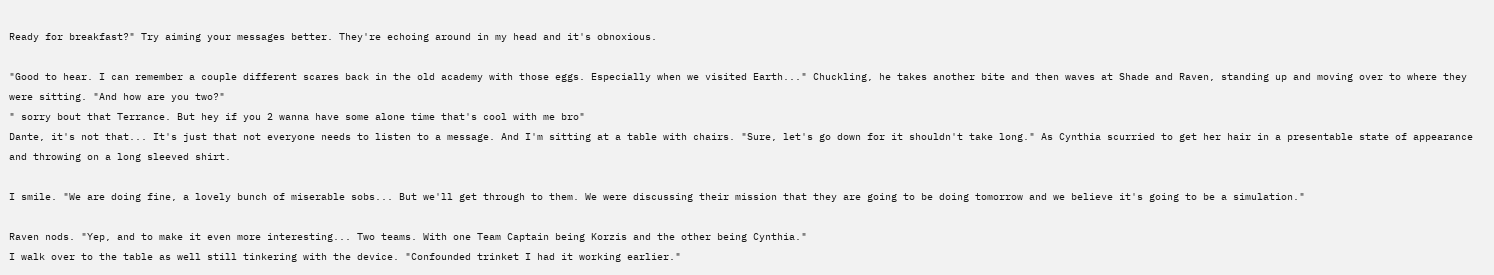Ready for breakfast?" Try aiming your messages better. They're echoing around in my head and it's obnoxious.

"Good to hear. I can remember a couple different scares back in the old academy with those eggs. Especially when we visited Earth..." Chuckling, he takes another bite and then waves at Shade and Raven, standing up and moving over to where they were sitting. "And how are you two?"
" sorry bout that Terrance. But hey if you 2 wanna have some alone time that's cool with me bro"
Dante, it's not that... It's just that not everyone needs to listen to a message. And I'm sitting at a table with chairs. "Sure, let's go down for it shouldn't take long." As Cynthia scurried to get her hair in a presentable state of appearance and throwing on a long sleeved shirt.

I smile. "We are doing fine, a lovely bunch of miserable sobs... But we'll get through to them. We were discussing their mission that they are going to be doing tomorrow and we believe it's going to be a simulation."

Raven nods. "Yep, and to make it even more interesting... Two teams. With one Team Captain being Korzis and the other being Cynthia."
I walk over to the table as well still tinkering with the device. "Confounded trinket I had it working earlier."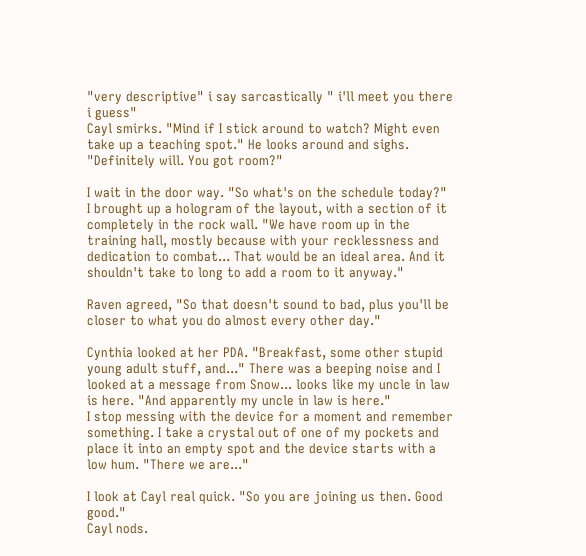"very descriptive" i say sarcastically " i'll meet you there i guess"
Cayl smirks. "Mind if I stick around to watch? Might even take up a teaching spot." He looks around and sighs. "Definitely will. You got room?"

I wait in the door way. "So what's on the schedule today?"
I brought up a hologram of the layout, with a section of it completely in the rock wall. "We have room up in the training hall, mostly because with your recklessness and dedication to combat... That would be an ideal area. And it shouldn't take to long to add a room to it anyway."

Raven agreed, "So that doesn't sound to bad, plus you'll be closer to what you do almost every other day."

Cynthia looked at her PDA. "Breakfast, some other stupid young adult stuff, and..." There was a beeping noise and I looked at a message from Snow... looks like my uncle in law is here. "And apparently my uncle in law is here."
I stop messing with the device for a moment and remember something. I take a crystal out of one of my pockets and place it into an empty spot and the device starts with a low hum. "There we are..."

I look at Cayl real quick. "So you are joining us then. Good good."
Cayl nods.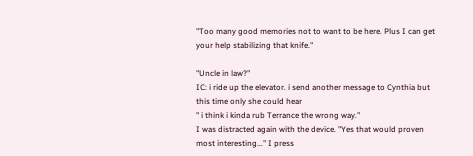"Too many good memories not to want to be here. Plus I can get your help stabilizing that knife."

"Uncle in law?"
IC: i ride up the elevator. i send another message to Cynthia but this time only she could hear
" i think i kinda rub Terrance the wrong way."
I was distracted again with the device. "Yes that would proven most interesting..." I press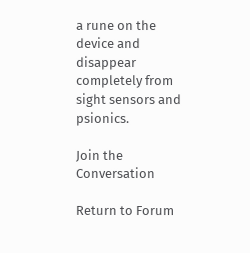a rune on the device and disappear completely from sight sensors and psionics.

Join the Conversation

Return to Forum